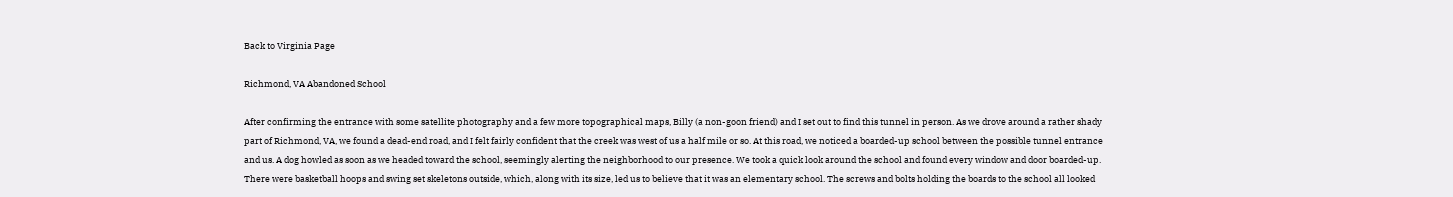Back to Virginia Page

Richmond, VA Abandoned School

After confirming the entrance with some satellite photography and a few more topographical maps, Billy (a non-goon friend) and I set out to find this tunnel in person. As we drove around a rather shady part of Richmond, VA, we found a dead-end road, and I felt fairly confident that the creek was west of us a half mile or so. At this road, we noticed a boarded-up school between the possible tunnel entrance and us. A dog howled as soon as we headed toward the school, seemingly alerting the neighborhood to our presence. We took a quick look around the school and found every window and door boarded-up. There were basketball hoops and swing set skeletons outside, which, along with its size, led us to believe that it was an elementary school. The screws and bolts holding the boards to the school all looked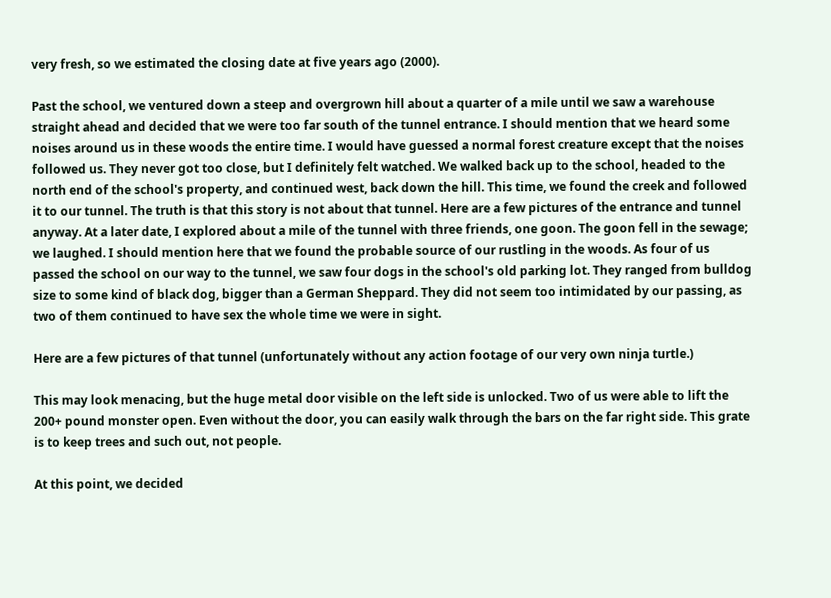very fresh, so we estimated the closing date at five years ago (2000).

Past the school, we ventured down a steep and overgrown hill about a quarter of a mile until we saw a warehouse straight ahead and decided that we were too far south of the tunnel entrance. I should mention that we heard some noises around us in these woods the entire time. I would have guessed a normal forest creature except that the noises followed us. They never got too close, but I definitely felt watched. We walked back up to the school, headed to the north end of the school's property, and continued west, back down the hill. This time, we found the creek and followed it to our tunnel. The truth is that this story is not about that tunnel. Here are a few pictures of the entrance and tunnel anyway. At a later date, I explored about a mile of the tunnel with three friends, one goon. The goon fell in the sewage; we laughed. I should mention here that we found the probable source of our rustling in the woods. As four of us passed the school on our way to the tunnel, we saw four dogs in the school's old parking lot. They ranged from bulldog size to some kind of black dog, bigger than a German Sheppard. They did not seem too intimidated by our passing, as two of them continued to have sex the whole time we were in sight.

Here are a few pictures of that tunnel (unfortunately without any action footage of our very own ninja turtle.)

This may look menacing, but the huge metal door visible on the left side is unlocked. Two of us were able to lift the 200+ pound monster open. Even without the door, you can easily walk through the bars on the far right side. This grate is to keep trees and such out, not people.

At this point, we decided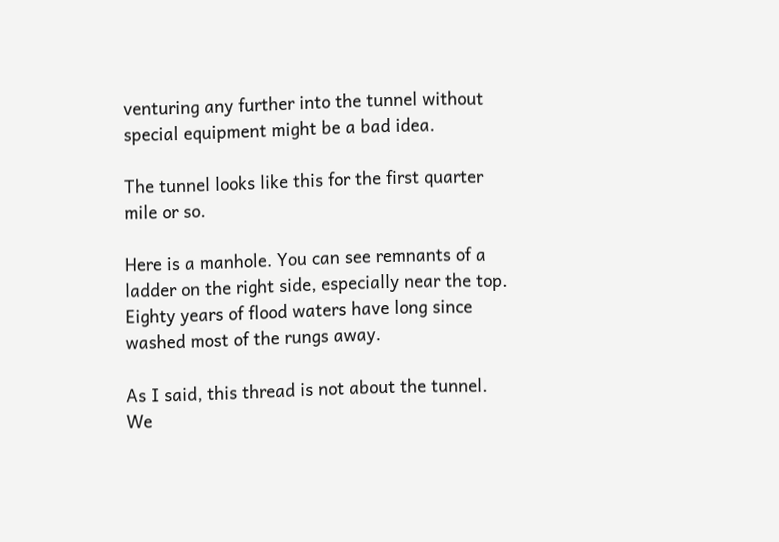venturing any further into the tunnel without special equipment might be a bad idea.

The tunnel looks like this for the first quarter mile or so.

Here is a manhole. You can see remnants of a ladder on the right side, especially near the top. Eighty years of flood waters have long since washed most of the rungs away.

As I said, this thread is not about the tunnel. We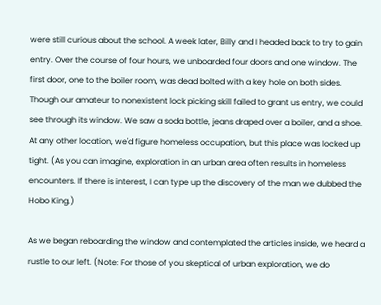were still curious about the school. A week later, Billy and I headed back to try to gain entry. Over the course of four hours, we unboarded four doors and one window. The first door, one to the boiler room, was dead bolted with a key hole on both sides. Though our amateur to nonexistent lock picking skill failed to grant us entry, we could see through its window. We saw a soda bottle, jeans draped over a boiler, and a shoe. At any other location, we'd figure homeless occupation, but this place was locked up tight. (As you can imagine, exploration in an urban area often results in homeless encounters. If there is interest, I can type up the discovery of the man we dubbed the Hobo King.)

As we began reboarding the window and contemplated the articles inside, we heard a rustle to our left. (Note: For those of you skeptical of urban exploration, we do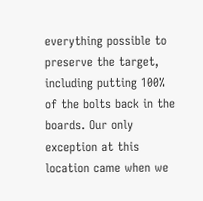everything possible to preserve the target, including putting 100% of the bolts back in the boards. Our only exception at this location came when we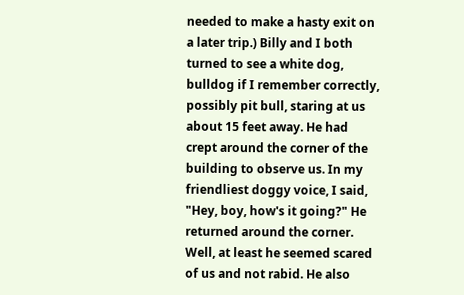needed to make a hasty exit on a later trip.) Billy and I both turned to see a white dog, bulldog if I remember correctly, possibly pit bull, staring at us about 15 feet away. He had crept around the corner of the building to observe us. In my friendliest doggy voice, I said, "Hey, boy, how's it going?" He returned around the corner. Well, at least he seemed scared of us and not rabid. He also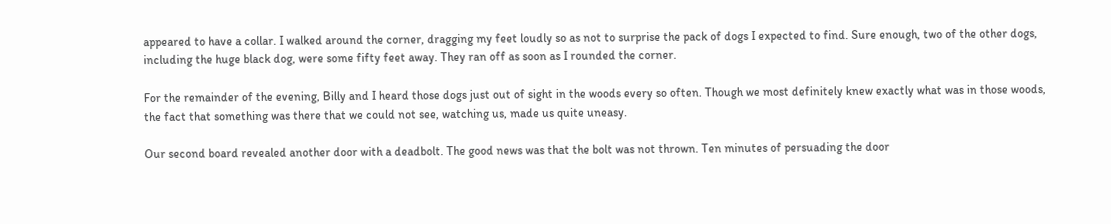appeared to have a collar. I walked around the corner, dragging my feet loudly so as not to surprise the pack of dogs I expected to find. Sure enough, two of the other dogs, including the huge black dog, were some fifty feet away. They ran off as soon as I rounded the corner.

For the remainder of the evening, Billy and I heard those dogs just out of sight in the woods every so often. Though we most definitely knew exactly what was in those woods, the fact that something was there that we could not see, watching us, made us quite uneasy.

Our second board revealed another door with a deadbolt. The good news was that the bolt was not thrown. Ten minutes of persuading the door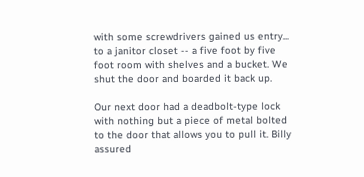with some screwdrivers gained us entry... to a janitor closet -- a five foot by five foot room with shelves and a bucket. We shut the door and boarded it back up.

Our next door had a deadbolt-type lock with nothing but a piece of metal bolted to the door that allows you to pull it. Billy assured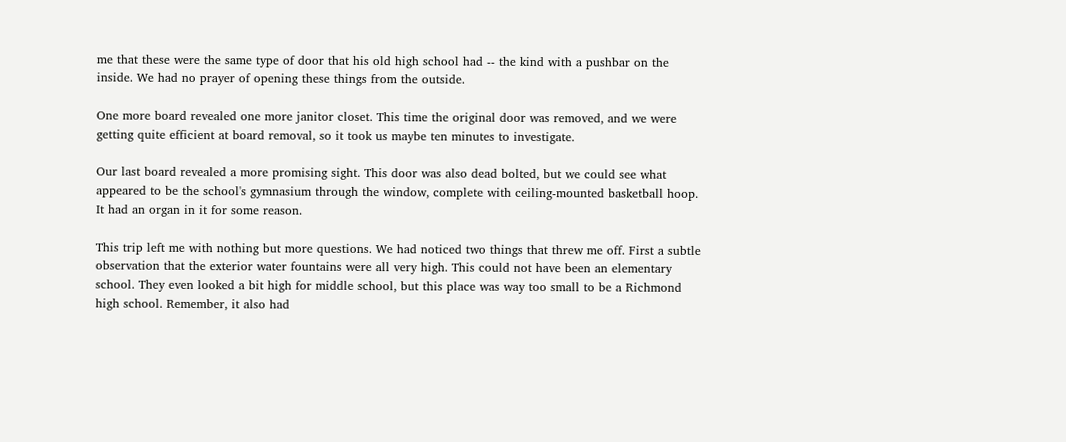me that these were the same type of door that his old high school had -- the kind with a pushbar on the inside. We had no prayer of opening these things from the outside.

One more board revealed one more janitor closet. This time the original door was removed, and we were getting quite efficient at board removal, so it took us maybe ten minutes to investigate.

Our last board revealed a more promising sight. This door was also dead bolted, but we could see what appeared to be the school's gymnasium through the window, complete with ceiling-mounted basketball hoop. It had an organ in it for some reason.

This trip left me with nothing but more questions. We had noticed two things that threw me off. First a subtle observation that the exterior water fountains were all very high. This could not have been an elementary school. They even looked a bit high for middle school, but this place was way too small to be a Richmond high school. Remember, it also had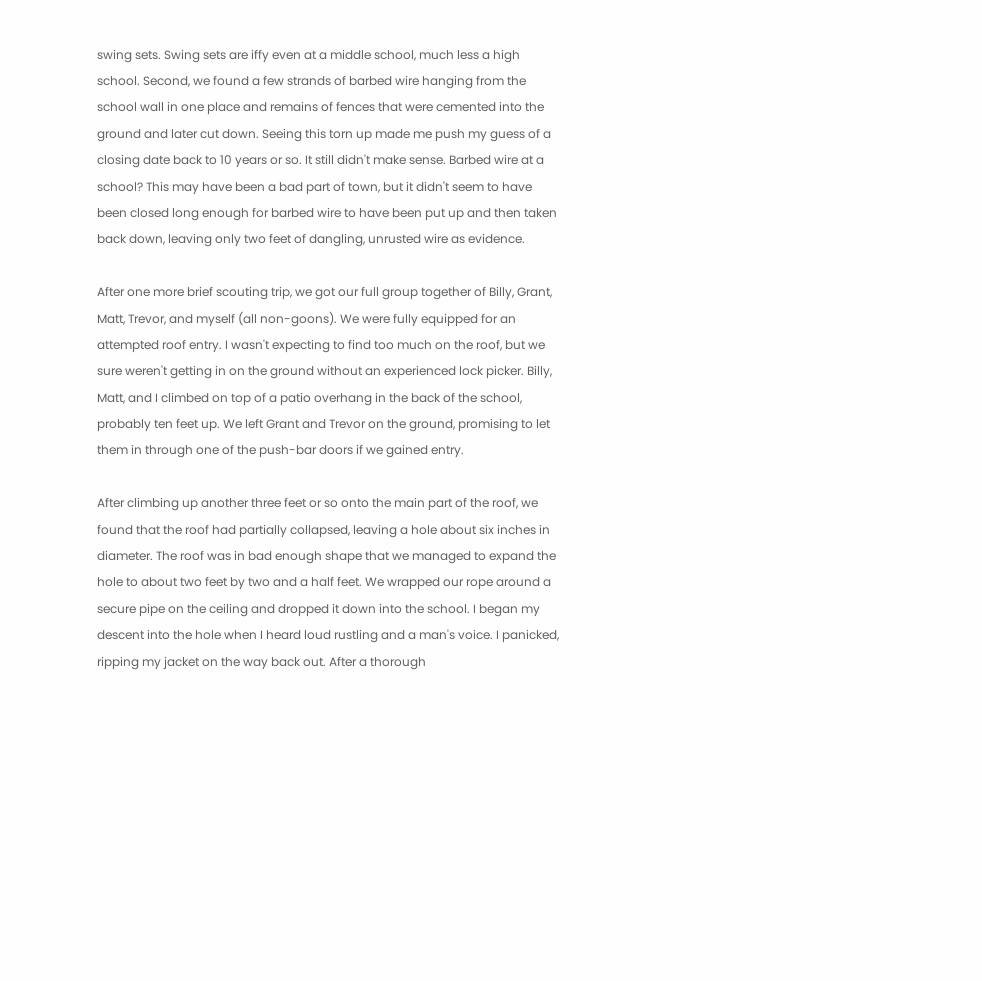swing sets. Swing sets are iffy even at a middle school, much less a high school. Second, we found a few strands of barbed wire hanging from the school wall in one place and remains of fences that were cemented into the ground and later cut down. Seeing this torn up made me push my guess of a closing date back to 10 years or so. It still didn't make sense. Barbed wire at a school? This may have been a bad part of town, but it didn't seem to have been closed long enough for barbed wire to have been put up and then taken back down, leaving only two feet of dangling, unrusted wire as evidence.

After one more brief scouting trip, we got our full group together of Billy, Grant, Matt, Trevor, and myself (all non-goons). We were fully equipped for an attempted roof entry. I wasn't expecting to find too much on the roof, but we sure weren't getting in on the ground without an experienced lock picker. Billy, Matt, and I climbed on top of a patio overhang in the back of the school, probably ten feet up. We left Grant and Trevor on the ground, promising to let them in through one of the push-bar doors if we gained entry.

After climbing up another three feet or so onto the main part of the roof, we found that the roof had partially collapsed, leaving a hole about six inches in diameter. The roof was in bad enough shape that we managed to expand the hole to about two feet by two and a half feet. We wrapped our rope around a secure pipe on the ceiling and dropped it down into the school. I began my descent into the hole when I heard loud rustling and a man's voice. I panicked, ripping my jacket on the way back out. After a thorough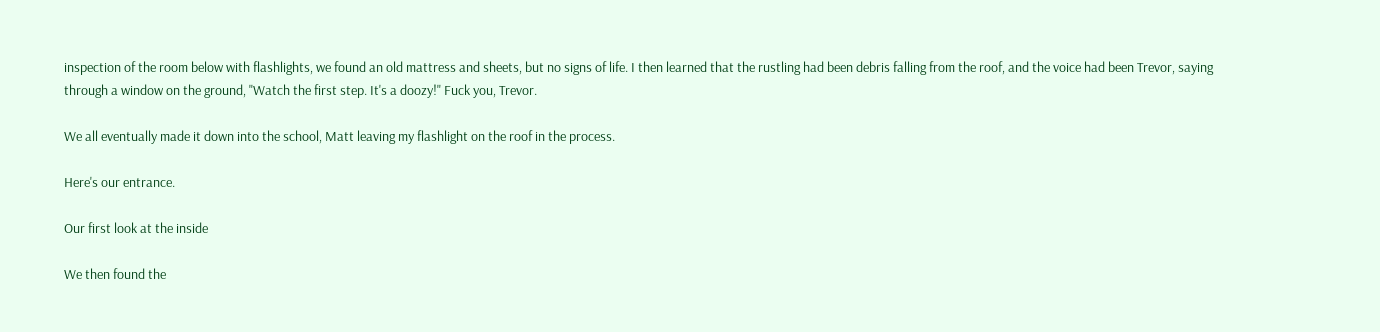inspection of the room below with flashlights, we found an old mattress and sheets, but no signs of life. I then learned that the rustling had been debris falling from the roof, and the voice had been Trevor, saying through a window on the ground, "Watch the first step. It's a doozy!" Fuck you, Trevor.

We all eventually made it down into the school, Matt leaving my flashlight on the roof in the process.

Here's our entrance.

Our first look at the inside

We then found the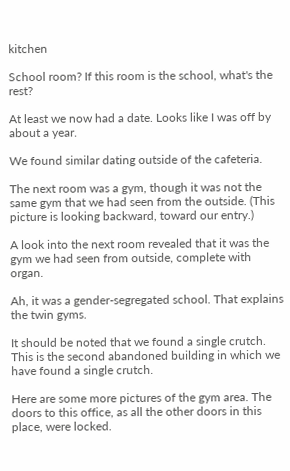kitchen

School room? If this room is the school, what's the rest?

At least we now had a date. Looks like I was off by about a year.

We found similar dating outside of the cafeteria.

The next room was a gym, though it was not the same gym that we had seen from the outside. (This picture is looking backward, toward our entry.)

A look into the next room revealed that it was the gym we had seen from outside, complete with organ.

Ah, it was a gender-segregated school. That explains the twin gyms.

It should be noted that we found a single crutch. This is the second abandoned building in which we have found a single crutch.

Here are some more pictures of the gym area. The doors to this office, as all the other doors in this place, were locked.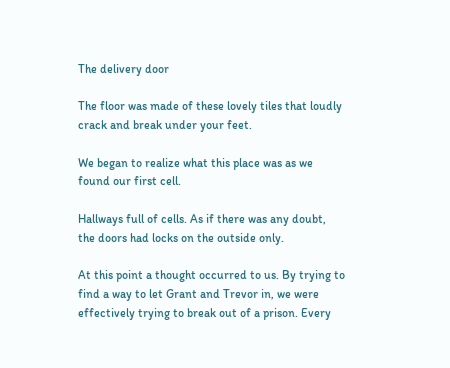The delivery door

The floor was made of these lovely tiles that loudly crack and break under your feet.

We began to realize what this place was as we found our first cell.

Hallways full of cells. As if there was any doubt, the doors had locks on the outside only.

At this point a thought occurred to us. By trying to find a way to let Grant and Trevor in, we were effectively trying to break out of a prison. Every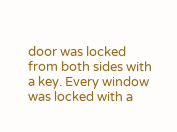door was locked from both sides with a key. Every window was locked with a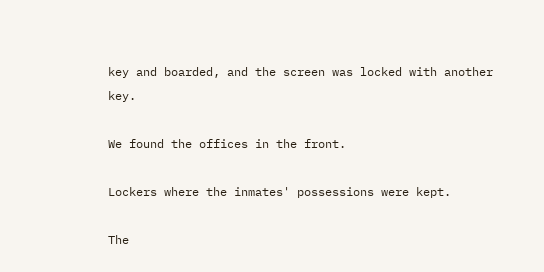key and boarded, and the screen was locked with another key.

We found the offices in the front.

Lockers where the inmates' possessions were kept.

The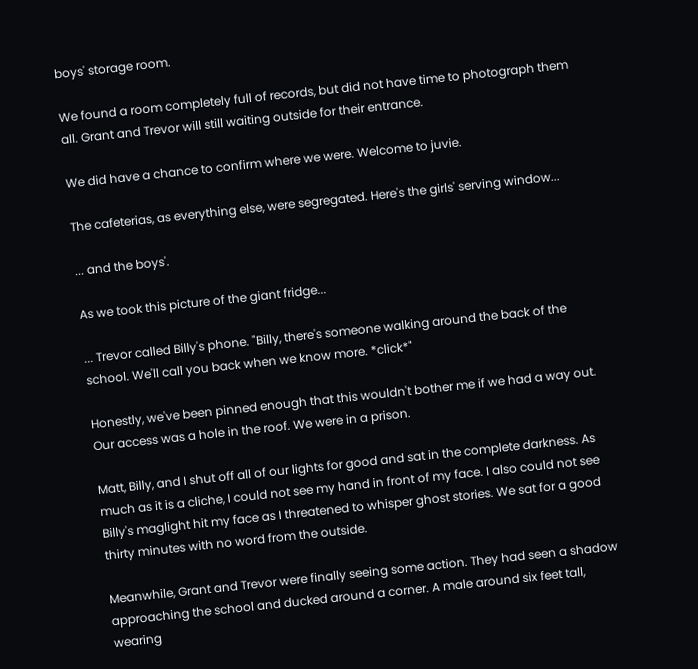boys' storage room.

We found a room completely full of records, but did not have time to photograph them all. Grant and Trevor will still waiting outside for their entrance.

We did have a chance to confirm where we were. Welcome to juvie.

The cafeterias, as everything else, were segregated. Here's the girls' serving window...

... and the boys'.

As we took this picture of the giant fridge...

... Trevor called Billy's phone. "Billy, there's someone walking around the back of the school. We'll call you back when we know more. *click*"

Honestly, we've been pinned enough that this wouldn't bother me if we had a way out. Our access was a hole in the roof. We were in a prison.

Matt, Billy, and I shut off all of our lights for good and sat in the complete darkness. As much as it is a cliche, I could not see my hand in front of my face. I also could not see Billy's maglight hit my face as I threatened to whisper ghost stories. We sat for a good thirty minutes with no word from the outside.

Meanwhile, Grant and Trevor were finally seeing some action. They had seen a shadow approaching the school and ducked around a corner. A male around six feet tall, wearing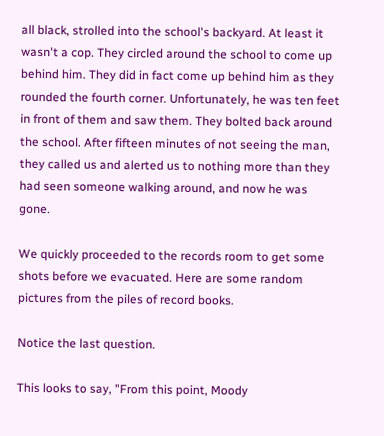all black, strolled into the school's backyard. At least it wasn't a cop. They circled around the school to come up behind him. They did in fact come up behind him as they rounded the fourth corner. Unfortunately, he was ten feet in front of them and saw them. They bolted back around the school. After fifteen minutes of not seeing the man, they called us and alerted us to nothing more than they had seen someone walking around, and now he was gone.

We quickly proceeded to the records room to get some shots before we evacuated. Here are some random pictures from the piles of record books.

Notice the last question.

This looks to say, "From this point, Moody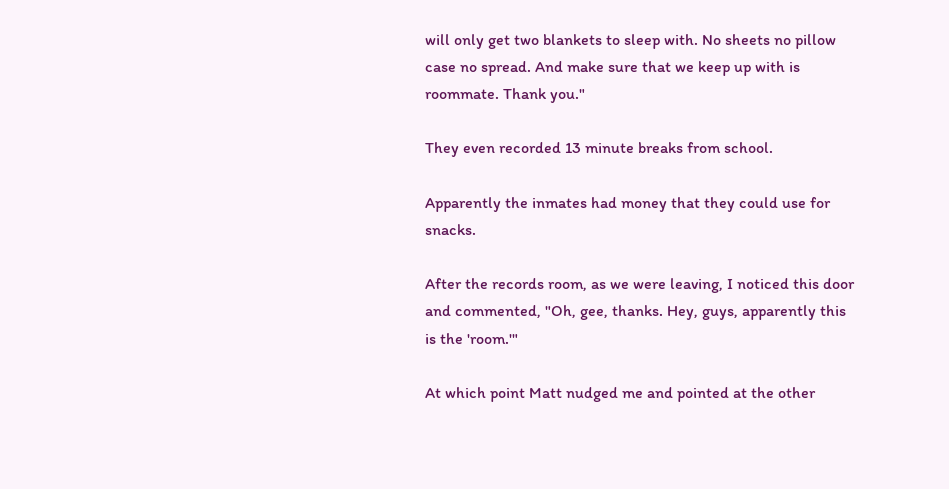will only get two blankets to sleep with. No sheets no pillow case no spread. And make sure that we keep up with is roommate. Thank you."

They even recorded 13 minute breaks from school.

Apparently the inmates had money that they could use for snacks.

After the records room, as we were leaving, I noticed this door and commented, "Oh, gee, thanks. Hey, guys, apparently this is the 'room.'"

At which point Matt nudged me and pointed at the other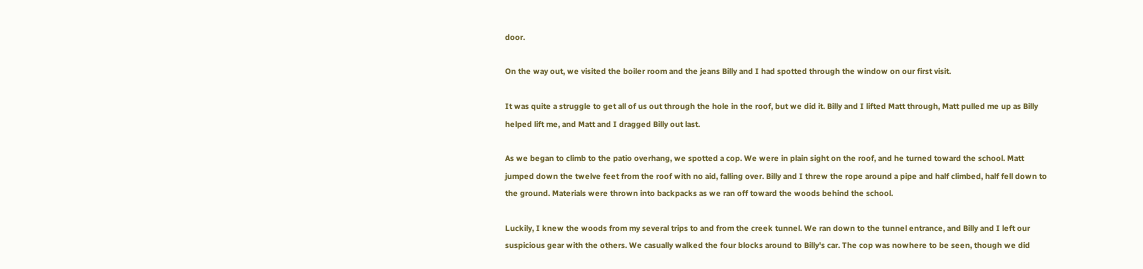door.

On the way out, we visited the boiler room and the jeans Billy and I had spotted through the window on our first visit.

It was quite a struggle to get all of us out through the hole in the roof, but we did it. Billy and I lifted Matt through, Matt pulled me up as Billy helped lift me, and Matt and I dragged Billy out last.

As we began to climb to the patio overhang, we spotted a cop. We were in plain sight on the roof, and he turned toward the school. Matt jumped down the twelve feet from the roof with no aid, falling over. Billy and I threw the rope around a pipe and half climbed, half fell down to the ground. Materials were thrown into backpacks as we ran off toward the woods behind the school.

Luckily, I knew the woods from my several trips to and from the creek tunnel. We ran down to the tunnel entrance, and Billy and I left our suspicious gear with the others. We casually walked the four blocks around to Billy's car. The cop was nowhere to be seen, though we did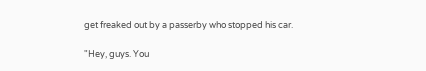get freaked out by a passerby who stopped his car.

"Hey, guys. You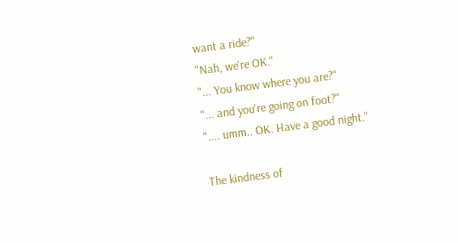want a ride?"
"Nah, we're OK."
"... You know where you are?"
"... and you're going on foot?"
".... umm.. OK. Have a good night."

The kindness of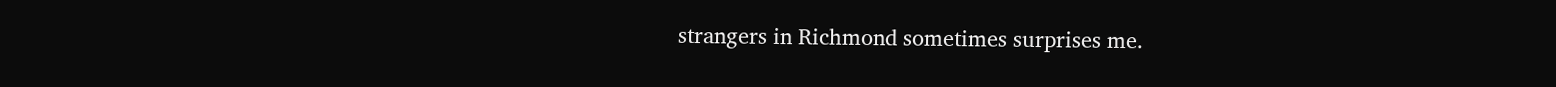strangers in Richmond sometimes surprises me.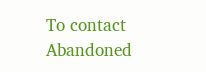To contact Abandoned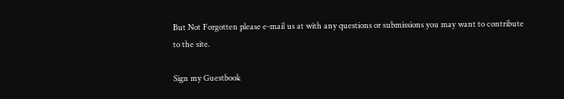But Not Forgotten please e-mail us at with any questions or submissions you may want to contribute to the site.

Sign my Guestbook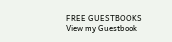FREE GUESTBOOKS View my Guestbook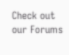Check out our Forums